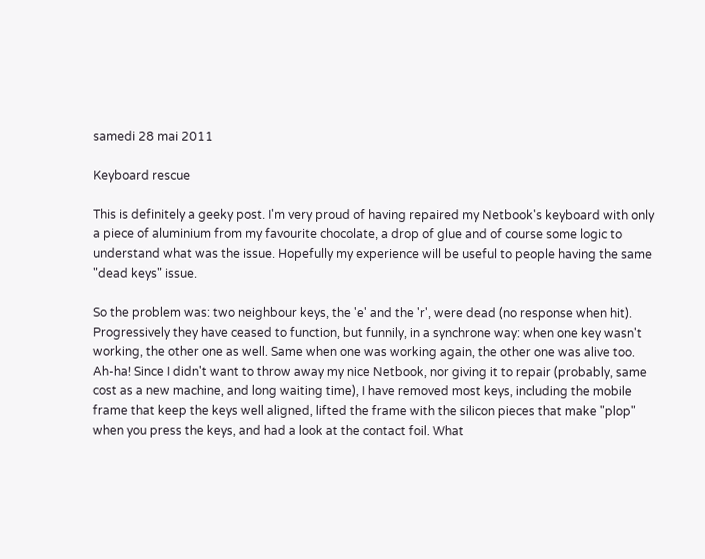samedi 28 mai 2011

Keyboard rescue

This is definitely a geeky post. I'm very proud of having repaired my Netbook's keyboard with only a piece of aluminium from my favourite chocolate, a drop of glue and of course some logic to understand what was the issue. Hopefully my experience will be useful to people having the same "dead keys" issue.

So the problem was: two neighbour keys, the 'e' and the 'r', were dead (no response when hit). Progressively they have ceased to function, but funnily, in a synchrone way: when one key wasn't working, the other one as well. Same when one was working again, the other one was alive too. Ah-ha! Since I didn't want to throw away my nice Netbook, nor giving it to repair (probably, same cost as a new machine, and long waiting time), I have removed most keys, including the mobile frame that keep the keys well aligned, lifted the frame with the silicon pieces that make "plop" when you press the keys, and had a look at the contact foil. What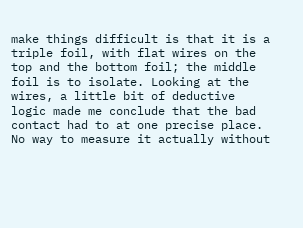make things difficult is that it is a triple foil, with flat wires on the top and the bottom foil; the middle foil is to isolate. Looking at the wires, a little bit of deductive logic made me conclude that the bad contact had to at one precise place. No way to measure it actually without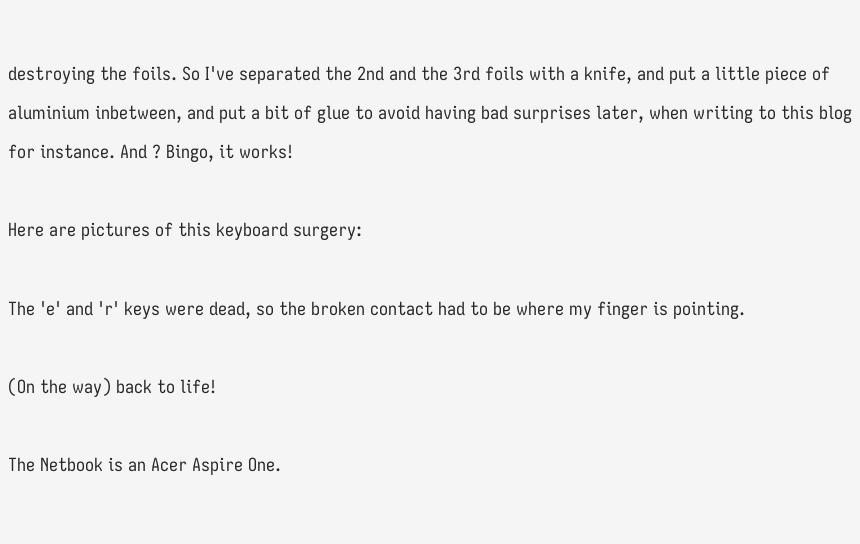destroying the foils. So I've separated the 2nd and the 3rd foils with a knife, and put a little piece of aluminium inbetween, and put a bit of glue to avoid having bad surprises later, when writing to this blog for instance. And ? Bingo, it works!

Here are pictures of this keyboard surgery:

The 'e' and 'r' keys were dead, so the broken contact had to be where my finger is pointing.

(On the way) back to life!

The Netbook is an Acer Aspire One.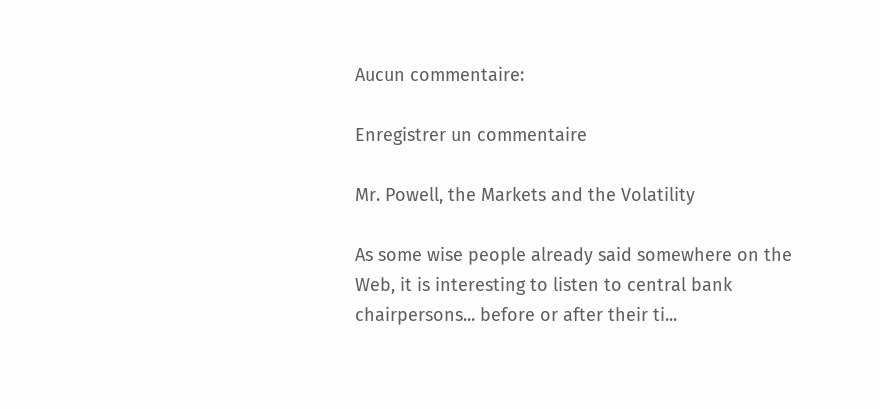Aucun commentaire:

Enregistrer un commentaire

Mr. Powell, the Markets and the Volatility

As some wise people already said somewhere on the Web, it is interesting to listen to central bank chairpersons... before or after their ti...